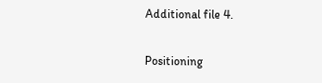Additional file 4.

Positioning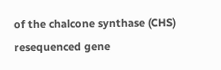of the chalcone synthase (CHS) resequenced gene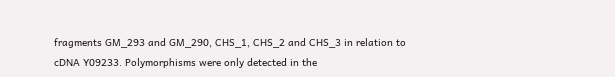fragments GM_293 and GM_290, CHS_1, CHS_2 and CHS_3 in relation to cDNA Y09233. Polymorphisms were only detected in the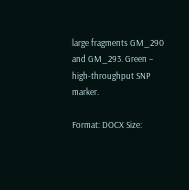large fragments GM_290 and GM_293. Green – high-throughput SNP marker.

Format: DOCX Size: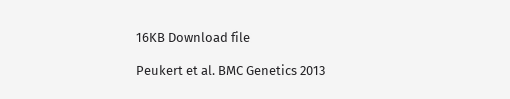16KB Download file

Peukert et al. BMC Genetics 2013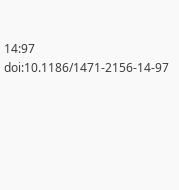14:97   doi:10.1186/1471-2156-14-97